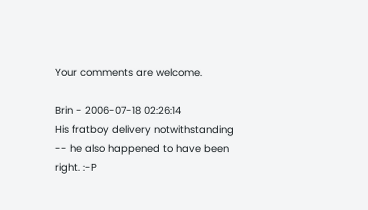Your comments are welcome.

Brin - 2006-07-18 02:26:14
His fratboy delivery notwithstanding -- he also happened to have been right. :-P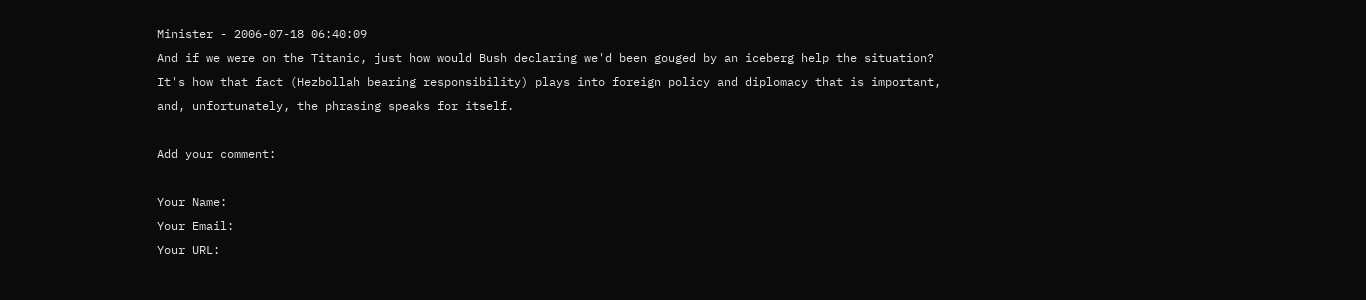Minister - 2006-07-18 06:40:09
And if we were on the Titanic, just how would Bush declaring we'd been gouged by an iceberg help the situation? It's how that fact (Hezbollah bearing responsibility) plays into foreign policy and diplomacy that is important, and, unfortunately, the phrasing speaks for itself.

Add your comment:

Your Name:
Your Email:
Your URL: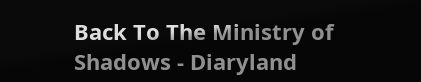Back To The Ministry of Shadows - Diaryland